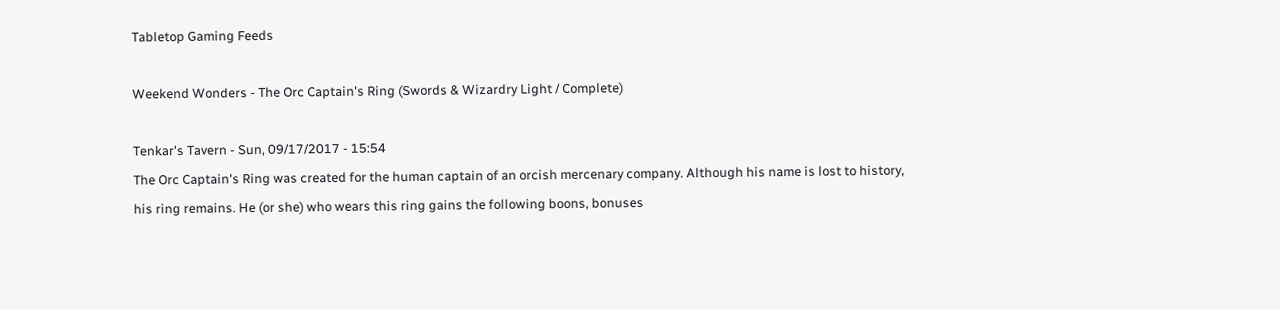Tabletop Gaming Feeds

Weekend Wonders - The Orc Captain's Ring (Swords & Wizardry Light / Complete)

Tenkar's Tavern - Sun, 09/17/2017 - 15:54
The Orc Captain's Ring was created for the human captain of an orcish mercenary company. Although his name is lost to history, his ring remains. He (or she) who wears this ring gains the following boons, bonuses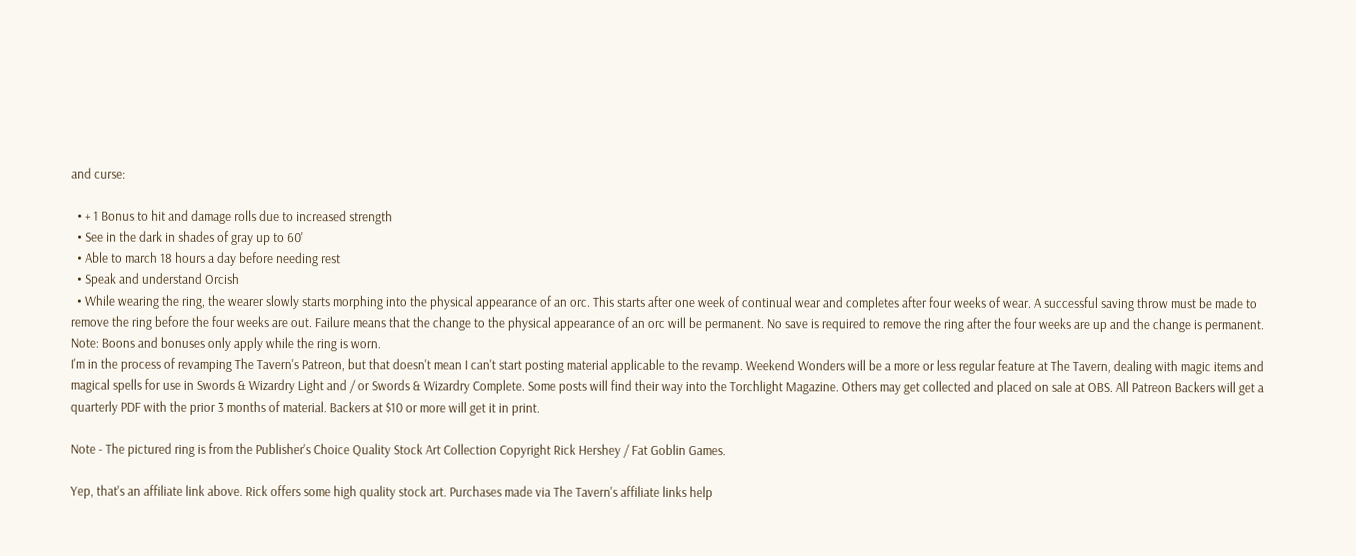and curse:

  • + 1 Bonus to hit and damage rolls due to increased strength
  • See in the dark in shades of gray up to 60'
  • Able to march 18 hours a day before needing rest
  • Speak and understand Orcish
  • While wearing the ring, the wearer slowly starts morphing into the physical appearance of an orc. This starts after one week of continual wear and completes after four weeks of wear. A successful saving throw must be made to remove the ring before the four weeks are out. Failure means that the change to the physical appearance of an orc will be permanent. No save is required to remove the ring after the four weeks are up and the change is permanent. Note: Boons and bonuses only apply while the ring is worn.
I'm in the process of revamping The Tavern's Patreon, but that doesn't mean I can't start posting material applicable to the revamp. Weekend Wonders will be a more or less regular feature at The Tavern, dealing with magic items and magical spells for use in Swords & Wizardry Light and / or Swords & Wizardry Complete. Some posts will find their way into the Torchlight Magazine. Others may get collected and placed on sale at OBS. All Patreon Backers will get a quarterly PDF with the prior 3 months of material. Backers at $10 or more will get it in print.

Note - The pictured ring is from the Publisher's Choice Quality Stock Art Collection Copyright Rick Hershey / Fat Goblin Games.

Yep, that's an affiliate link above. Rick offers some high quality stock art. Purchases made via The Tavern's affiliate links help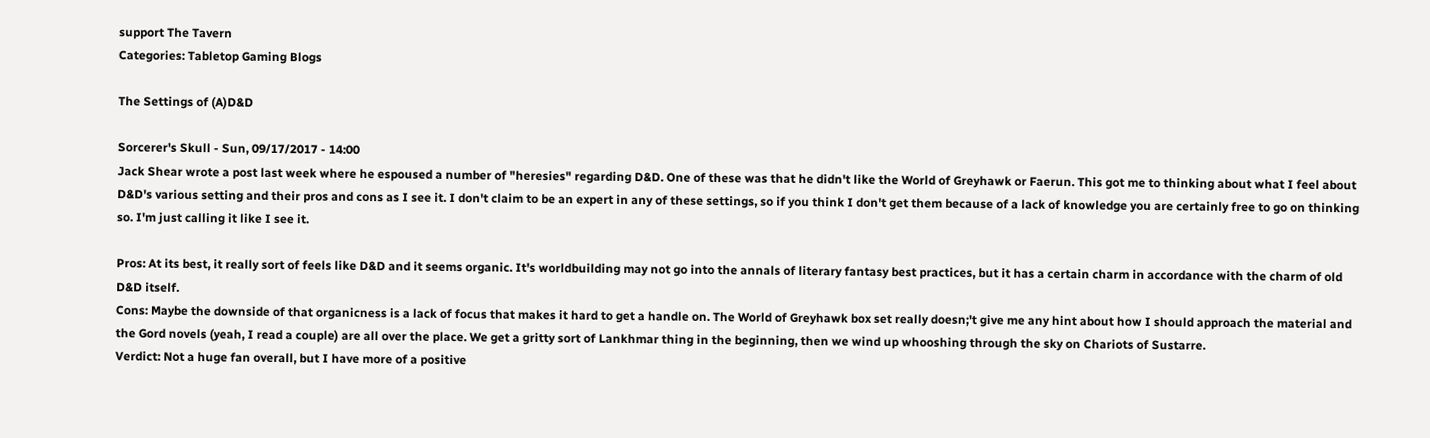support The Tavern
Categories: Tabletop Gaming Blogs

The Settings of (A)D&D

Sorcerer's Skull - Sun, 09/17/2017 - 14:00
Jack Shear wrote a post last week where he espoused a number of "heresies" regarding D&D. One of these was that he didn't like the World of Greyhawk or Faerun. This got me to thinking about what I feel about D&D's various setting and their pros and cons as I see it. I don't claim to be an expert in any of these settings, so if you think I don't get them because of a lack of knowledge you are certainly free to go on thinking so. I'm just calling it like I see it.

Pros: At its best, it really sort of feels like D&D and it seems organic. It's worldbuilding may not go into the annals of literary fantasy best practices, but it has a certain charm in accordance with the charm of old D&D itself.
Cons: Maybe the downside of that organicness is a lack of focus that makes it hard to get a handle on. The World of Greyhawk box set really doesn;'t give me any hint about how I should approach the material and the Gord novels (yeah, I read a couple) are all over the place. We get a gritty sort of Lankhmar thing in the beginning, then we wind up whooshing through the sky on Chariots of Sustarre.
Verdict: Not a huge fan overall, but I have more of a positive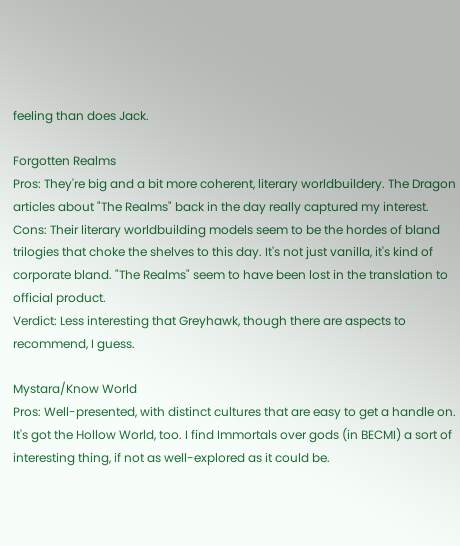feeling than does Jack.

Forgotten Realms
Pros: They're big and a bit more coherent, literary worldbuildery. The Dragon articles about "The Realms" back in the day really captured my interest.
Cons: Their literary worldbuilding models seem to be the hordes of bland trilogies that choke the shelves to this day. It's not just vanilla, it's kind of corporate bland. "The Realms" seem to have been lost in the translation to official product.
Verdict: Less interesting that Greyhawk, though there are aspects to recommend, I guess.

Mystara/Know World
Pros: Well-presented, with distinct cultures that are easy to get a handle on. It's got the Hollow World, too. I find Immortals over gods (in BECMI) a sort of interesting thing, if not as well-explored as it could be.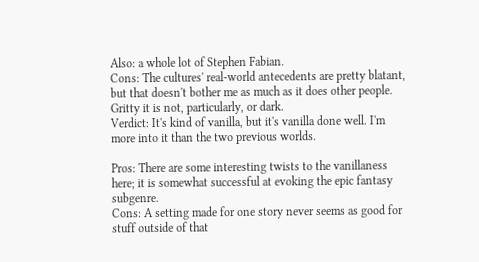Also: a whole lot of Stephen Fabian.
Cons: The cultures' real-world antecedents are pretty blatant, but that doesn't bother me as much as it does other people. Gritty it is not, particularly, or dark.
Verdict: It's kind of vanilla, but it's vanilla done well. I'm more into it than the two previous worlds.

Pros: There are some interesting twists to the vanillaness here; it is somewhat successful at evoking the epic fantasy subgenre.
Cons: A setting made for one story never seems as good for stuff outside of that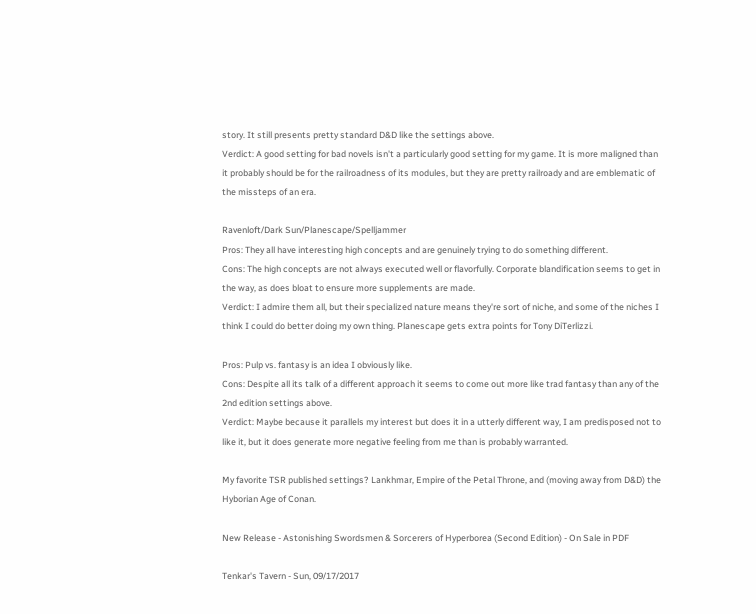story. It still presents pretty standard D&D like the settings above.
Verdict: A good setting for bad novels isn't a particularly good setting for my game. It is more maligned than it probably should be for the railroadness of its modules, but they are pretty railroady and are emblematic of the missteps of an era.

Ravenloft/Dark Sun/Planescape/Spelljammer
Pros: They all have interesting high concepts and are genuinely trying to do something different.
Cons: The high concepts are not always executed well or flavorfully. Corporate blandification seems to get in the way, as does bloat to ensure more supplements are made.
Verdict: I admire them all, but their specialized nature means they're sort of niche, and some of the niches I think I could do better doing my own thing. Planescape gets extra points for Tony DiTerlizzi.

Pros: Pulp vs. fantasy is an idea I obviously like.
Cons: Despite all its talk of a different approach it seems to come out more like trad fantasy than any of the 2nd edition settings above.
Verdict: Maybe because it parallels my interest but does it in a utterly different way, I am predisposed not to like it, but it does generate more negative feeling from me than is probably warranted.

My favorite TSR published settings? Lankhmar, Empire of the Petal Throne, and (moving away from D&D) the Hyborian Age of Conan.

New Release - Astonishing Swordsmen & Sorcerers of Hyperborea (Second Edition) - On Sale in PDF

Tenkar's Tavern - Sun, 09/17/2017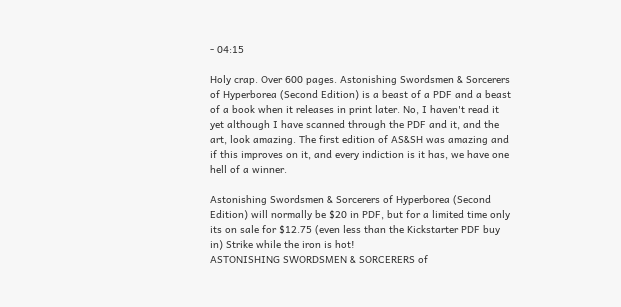- 04:15

Holy crap. Over 600 pages. Astonishing Swordsmen & Sorcerers of Hyperborea (Second Edition) is a beast of a PDF and a beast of a book when it releases in print later. No, I haven't read it yet although I have scanned through the PDF and it, and the art, look amazing. The first edition of AS&SH was amazing and if this improves on it, and every indiction is it has, we have one hell of a winner.

Astonishing Swordsmen & Sorcerers of Hyperborea (Second Edition) will normally be $20 in PDF, but for a limited time only its on sale for $12.75 (even less than the Kickstarter PDF buy in) Strike while the iron is hot!
ASTONISHING SWORDSMEN & SORCERERS of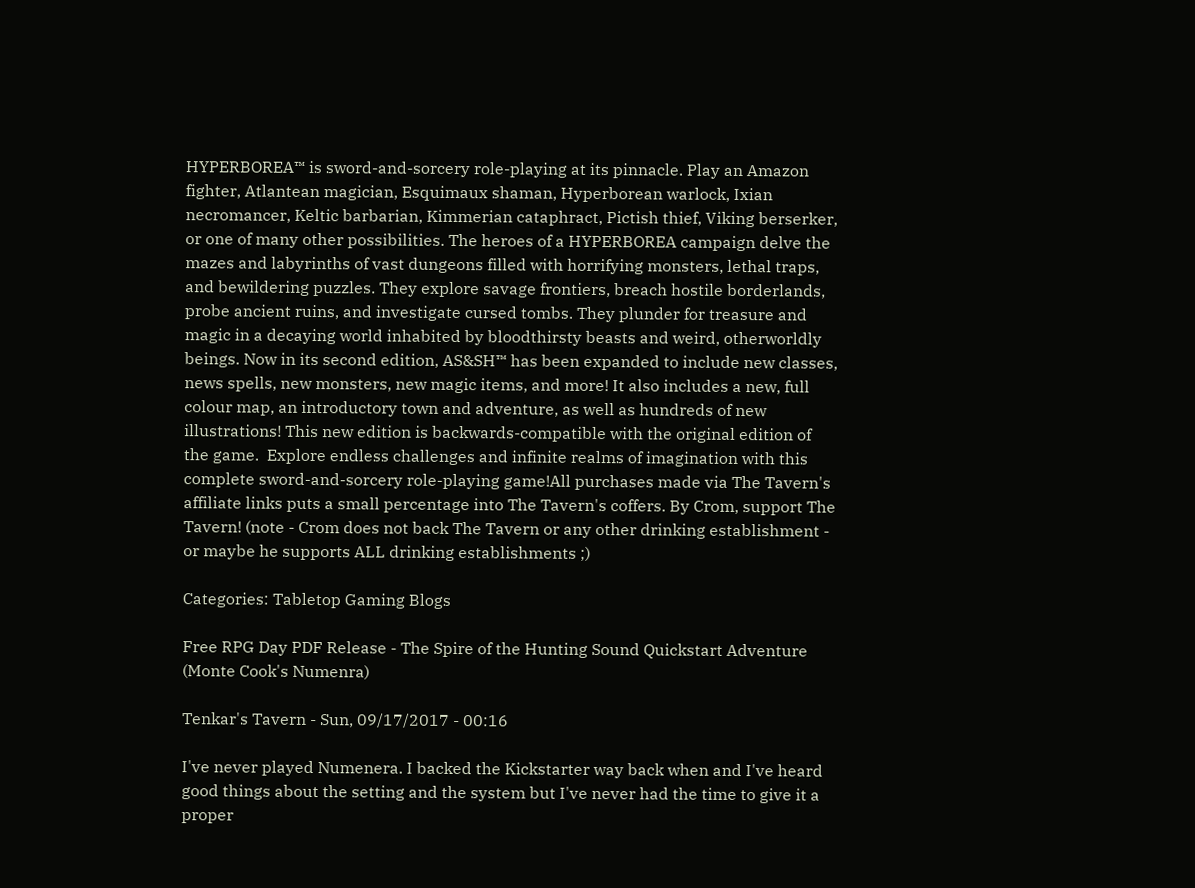HYPERBOREA™ is sword-and-sorcery role-playing at its pinnacle. Play an Amazon fighter, Atlantean magician, Esquimaux shaman, Hyperborean warlock, Ixian necromancer, Keltic barbarian, Kimmerian cataphract, Pictish thief, Viking berserker, or one of many other possibilities. The heroes of a HYPERBOREA campaign delve the mazes and labyrinths of vast dungeons filled with horrifying monsters, lethal traps, and bewildering puzzles. They explore savage frontiers, breach hostile borderlands, probe ancient ruins, and investigate cursed tombs. They plunder for treasure and magic in a decaying world inhabited by bloodthirsty beasts and weird, otherworldly beings. Now in its second edition, AS&SH™ has been expanded to include new classes, news spells, new monsters, new magic items, and more! It also includes a new, full colour map, an introductory town and adventure, as well as hundreds of new illustrations! This new edition is backwards-compatible with the original edition of the game.  Explore endless challenges and infinite realms of imagination with this complete sword-and-sorcery role-playing game!All purchases made via The Tavern's affiliate links puts a small percentage into The Tavern's coffers. By Crom, support The Tavern! (note - Crom does not back The Tavern or any other drinking establishment - or maybe he supports ALL drinking establishments ;)

Categories: Tabletop Gaming Blogs

Free RPG Day PDF Release - The Spire of the Hunting Sound Quickstart Adventure (Monte Cook's Numenra)

Tenkar's Tavern - Sun, 09/17/2017 - 00:16

I've never played Numenera. I backed the Kickstarter way back when and I've heard good things about the setting and the system but I've never had the time to give it a proper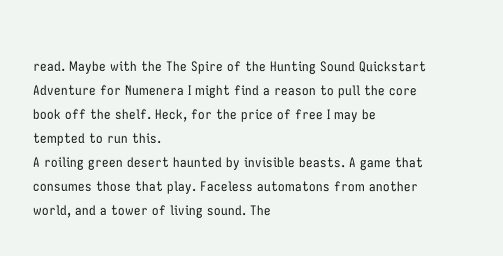read. Maybe with the The Spire of the Hunting Sound Quickstart Adventure for Numenera I might find a reason to pull the core book off the shelf. Heck, for the price of free I may be tempted to run this.
A roiling green desert haunted by invisible beasts. A game that consumes those that play. Faceless automatons from another world, and a tower of living sound. The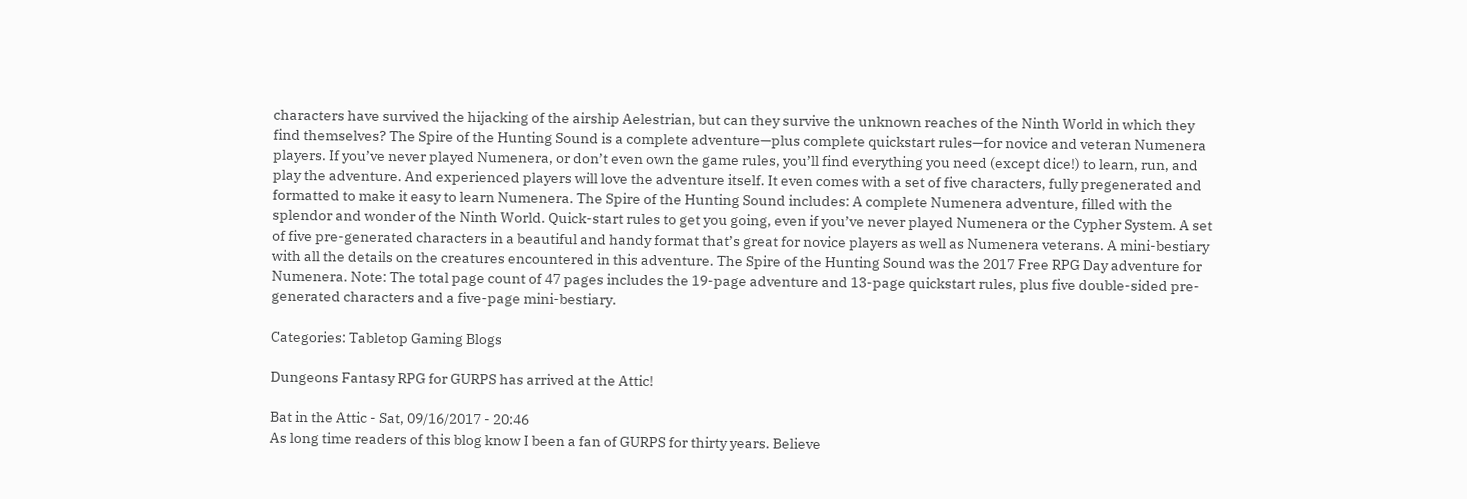characters have survived the hijacking of the airship Aelestrian, but can they survive the unknown reaches of the Ninth World in which they find themselves? The Spire of the Hunting Sound is a complete adventure—plus complete quickstart rules—for novice and veteran Numenera players. If you’ve never played Numenera, or don’t even own the game rules, you’ll find everything you need (except dice!) to learn, run, and play the adventure. And experienced players will love the adventure itself. It even comes with a set of five characters, fully pregenerated and formatted to make it easy to learn Numenera. The Spire of the Hunting Sound includes: A complete Numenera adventure, filled with the splendor and wonder of the Ninth World. Quick-start rules to get you going, even if you’ve never played Numenera or the Cypher System. A set of five pre-generated characters in a beautiful and handy format that’s great for novice players as well as Numenera veterans. A mini-bestiary with all the details on the creatures encountered in this adventure. The Spire of the Hunting Sound was the 2017 Free RPG Day adventure for Numenera. Note: The total page count of 47 pages includes the 19-page adventure and 13-page quickstart rules, plus five double-sided pre-generated characters and a five-page mini-bestiary.

Categories: Tabletop Gaming Blogs

Dungeons Fantasy RPG for GURPS has arrived at the Attic!

Bat in the Attic - Sat, 09/16/2017 - 20:46
As long time readers of this blog know I been a fan of GURPS for thirty years. Believe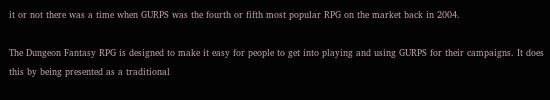it or not there was a time when GURPS was the fourth or fifth most popular RPG on the market back in 2004.

The Dungeon Fantasy RPG is designed to make it easy for people to get into playing and using GURPS for their campaigns. It does this by being presented as a traditional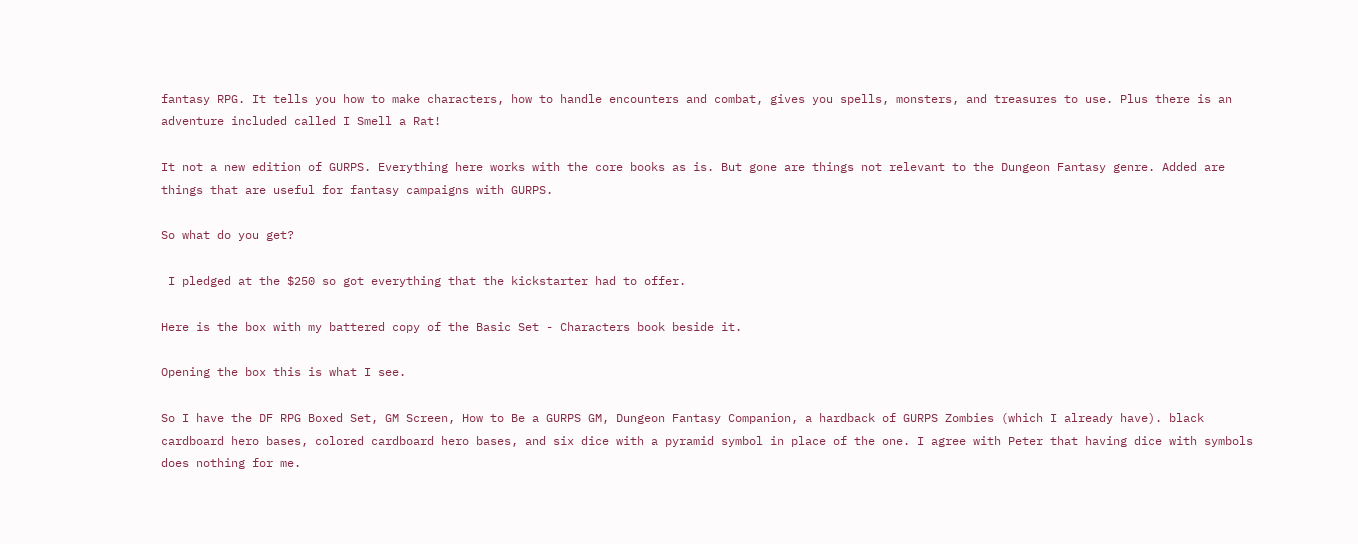fantasy RPG. It tells you how to make characters, how to handle encounters and combat, gives you spells, monsters, and treasures to use. Plus there is an adventure included called I Smell a Rat!

It not a new edition of GURPS. Everything here works with the core books as is. But gone are things not relevant to the Dungeon Fantasy genre. Added are things that are useful for fantasy campaigns with GURPS.

So what do you get?

 I pledged at the $250 so got everything that the kickstarter had to offer.

Here is the box with my battered copy of the Basic Set - Characters book beside it.

Opening the box this is what I see.

So I have the DF RPG Boxed Set, GM Screen, How to Be a GURPS GM, Dungeon Fantasy Companion, a hardback of GURPS Zombies (which I already have). black cardboard hero bases, colored cardboard hero bases, and six dice with a pyramid symbol in place of the one. I agree with Peter that having dice with symbols does nothing for me.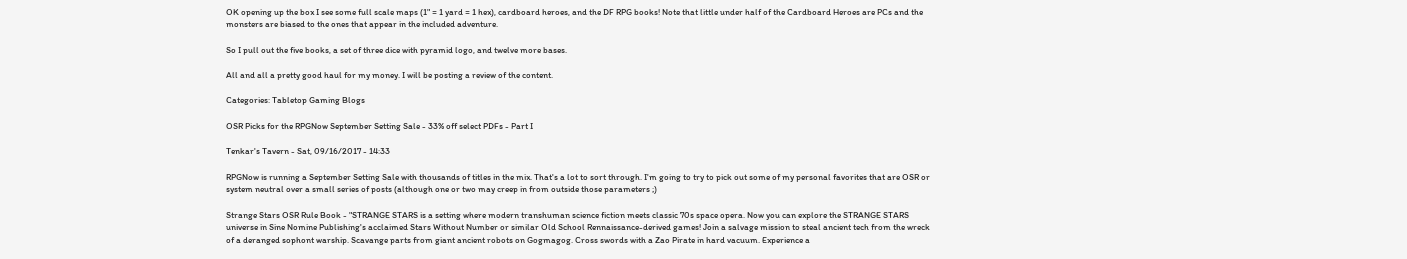OK opening up the box I see some full scale maps (1" = 1 yard = 1 hex), cardboard heroes, and the DF RPG books! Note that little under half of the Cardboard Heroes are PCs and the monsters are biased to the ones that appear in the included adventure.

So I pull out the five books, a set of three dice with pyramid logo, and twelve more bases.

All and all a pretty good haul for my money. I will be posting a review of the content.

Categories: Tabletop Gaming Blogs

OSR Picks for the RPGNow September Setting Sale - 33% off select PDFs - Part I

Tenkar's Tavern - Sat, 09/16/2017 - 14:33

RPGNow is running a September Setting Sale with thousands of titles in the mix. That's a lot to sort through. I'm going to try to pick out some of my personal favorites that are OSR or system neutral over a small series of posts (although one or two may creep in from outside those parameters ;)

Strange Stars OSR Rule Book - "STRANGE STARS is a setting where modern transhuman science fiction meets classic 70s space opera. Now you can explore the STRANGE STARS universe in Sine Nomine Publishing's acclaimed Stars Without Number or similar Old School Rennaissance-derived games! Join a salvage mission to steal ancient tech from the wreck of a deranged sophont warship. Scavange parts from giant ancient robots on Gogmagog. Cross swords with a Zao Pirate in hard vacuum. Experience a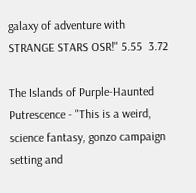galaxy of adventure with STRANGE STARS OSR!" 5.55  3.72

The Islands of Purple-Haunted Putrescence - "This is a weird, science fantasy, gonzo campaign setting and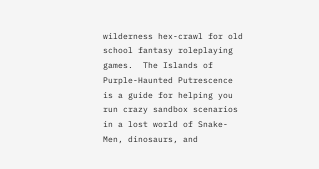wilderness hex-crawl for old school fantasy roleplaying games.  The Islands of Purple-Haunted Putrescence is a guide for helping you run crazy sandbox scenarios in a lost world of Snake-Men, dinosaurs, and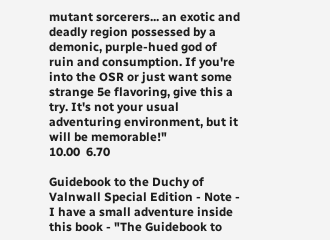mutant sorcerers... an exotic and deadly region possessed by a demonic, purple-hued god of ruin and consumption. If you're into the OSR or just want some strange 5e flavoring, give this a try. It's not your usual adventuring environment, but it will be memorable!"
10.00  6.70

Guidebook to the Duchy of Valnwall Special Edition - Note - I have a small adventure inside this book - "The Guidebook to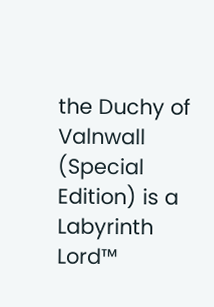the Duchy of Valnwall (Special Edition) is a Labyrinth Lord™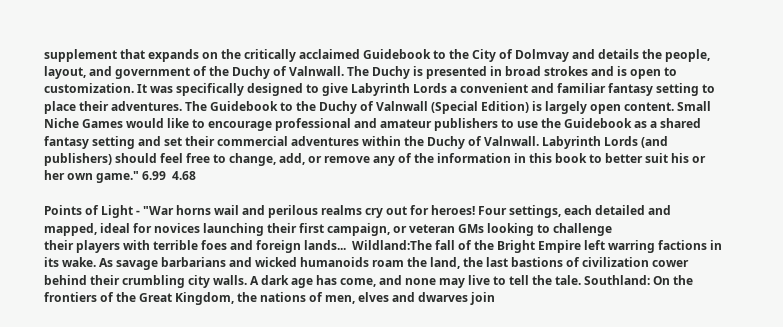supplement that expands on the critically acclaimed Guidebook to the City of Dolmvay and details the people, layout, and government of the Duchy of Valnwall. The Duchy is presented in broad strokes and is open to customization. It was specifically designed to give Labyrinth Lords a convenient and familiar fantasy setting to place their adventures. The Guidebook to the Duchy of Valnwall (Special Edition) is largely open content. Small Niche Games would like to encourage professional and amateur publishers to use the Guidebook as a shared fantasy setting and set their commercial adventures within the Duchy of Valnwall. Labyrinth Lords (and publishers) should feel free to change, add, or remove any of the information in this book to better suit his or her own game." 6.99  4.68

Points of Light - "War horns wail and perilous realms cry out for heroes! Four settings, each detailed and mapped, ideal for novices launching their first campaign, or veteran GMs looking to challenge
their players with terrible foes and foreign lands...  Wildland:The fall of the Bright Empire left warring factions in its wake. As savage barbarians and wicked humanoids roam the land, the last bastions of civilization cower behind their crumbling city walls. A dark age has come, and none may live to tell the tale. Southland: On the frontiers of the Great Kingdom, the nations of men, elves and dwarves join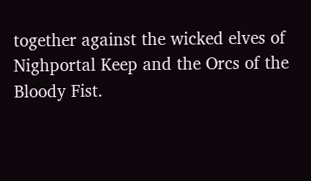together against the wicked elves of Nighportal Keep and the Orcs of the Bloody Fist.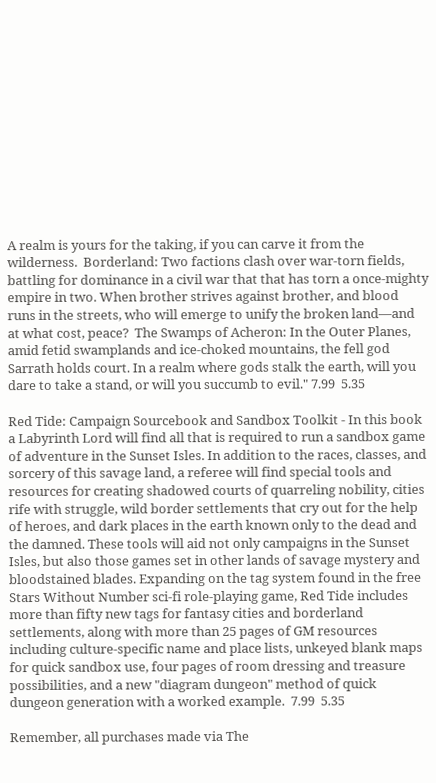A realm is yours for the taking, if you can carve it from the wilderness.  Borderland: Two factions clash over war-torn fields, battling for dominance in a civil war that that has torn a once-mighty empire in two. When brother strives against brother, and blood runs in the streets, who will emerge to unify the broken land—and at what cost, peace?  The Swamps of Acheron: In the Outer Planes, amid fetid swamplands and ice-choked mountains, the fell god Sarrath holds court. In a realm where gods stalk the earth, will you dare to take a stand, or will you succumb to evil." 7.99  5.35

Red Tide: Campaign Sourcebook and Sandbox Toolkit - In this book a Labyrinth Lord will find all that is required to run a sandbox game of adventure in the Sunset Isles. In addition to the races, classes, and sorcery of this savage land, a referee will find special tools and resources for creating shadowed courts of quarreling nobility, cities rife with struggle, wild border settlements that cry out for the help of heroes, and dark places in the earth known only to the dead and the damned. These tools will aid not only campaigns in the Sunset Isles, but also those games set in other lands of savage mystery and bloodstained blades. Expanding on the tag system found in the free Stars Without Number sci-fi role-playing game, Red Tide includes more than fifty new tags for fantasy cities and borderland settlements, along with more than 25 pages of GM resources including culture-specific name and place lists, unkeyed blank maps for quick sandbox use, four pages of room dressing and treasure possibilities, and a new "diagram dungeon" method of quick dungeon generation with a worked example.  7.99  5.35

Remember, all purchases made via The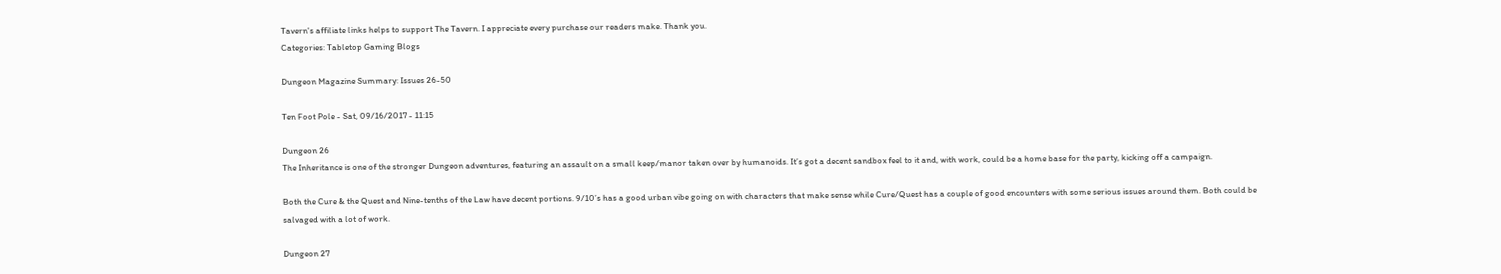Tavern's affiliate links helps to support The Tavern. I appreciate every purchase our readers make. Thank you.
Categories: Tabletop Gaming Blogs

Dungeon Magazine Summary: Issues 26-50

Ten Foot Pole - Sat, 09/16/2017 - 11:15

Dungeon 26
The Inheritance is one of the stronger Dungeon adventures, featuring an assault on a small keep/manor taken over by humanoids. It’s got a decent sandbox feel to it and, with work, could be a home base for the party, kicking off a campaign.

Both the Cure & the Quest and Nine-tenths of the Law have decent portions. 9/10’s has a good urban vibe going on with characters that make sense while Cure/Quest has a couple of good encounters with some serious issues around them. Both could be salvaged with a lot of work.

Dungeon 27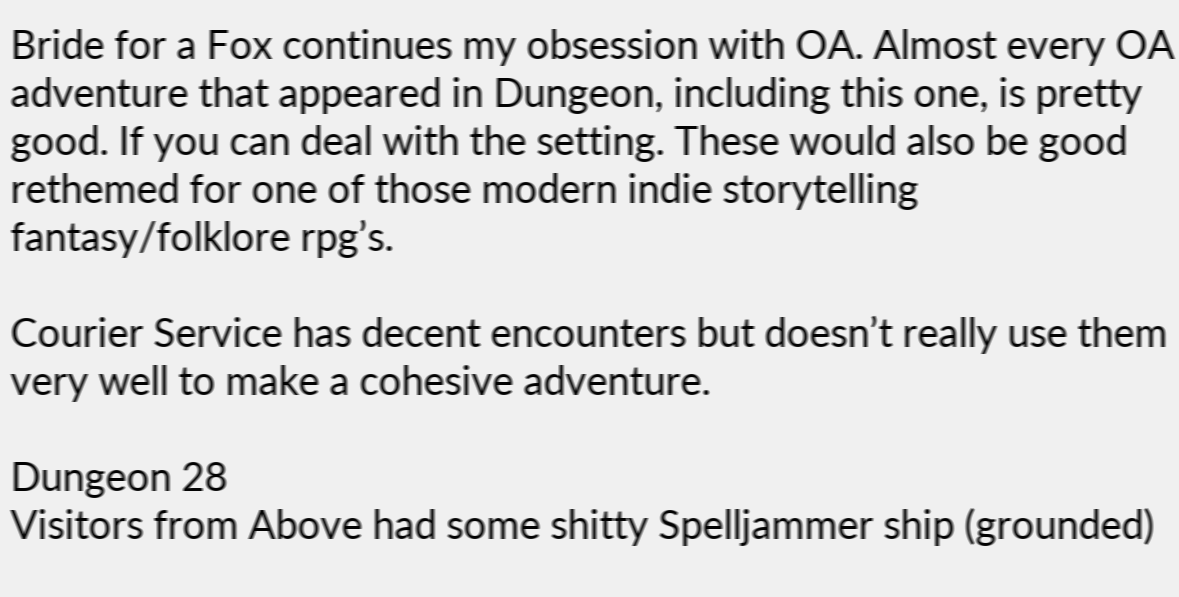Bride for a Fox continues my obsession with OA. Almost every OA adventure that appeared in Dungeon, including this one, is pretty good. If you can deal with the setting. These would also be good rethemed for one of those modern indie storytelling fantasy/folklore rpg’s.

Courier Service has decent encounters but doesn’t really use them very well to make a cohesive adventure.

Dungeon 28
Visitors from Above had some shitty Spelljammer ship (grounded)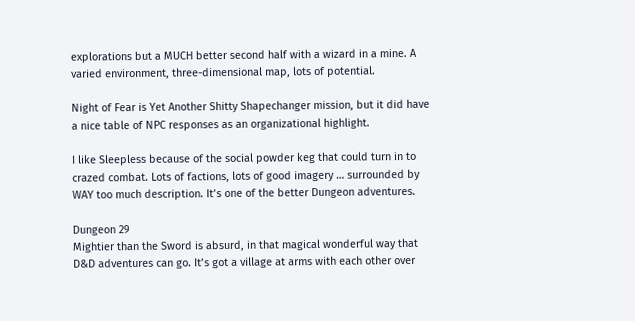explorations but a MUCH better second half with a wizard in a mine. A varied environment, three-dimensional map, lots of potential.

Night of Fear is Yet Another Shitty Shapechanger mission, but it did have a nice table of NPC responses as an organizational highlight.

I like Sleepless because of the social powder keg that could turn in to crazed combat. Lots of factions, lots of good imagery … surrounded by WAY too much description. It’s one of the better Dungeon adventures.

Dungeon 29
Mightier than the Sword is absurd, in that magical wonderful way that D&D adventures can go. It’s got a village at arms with each other over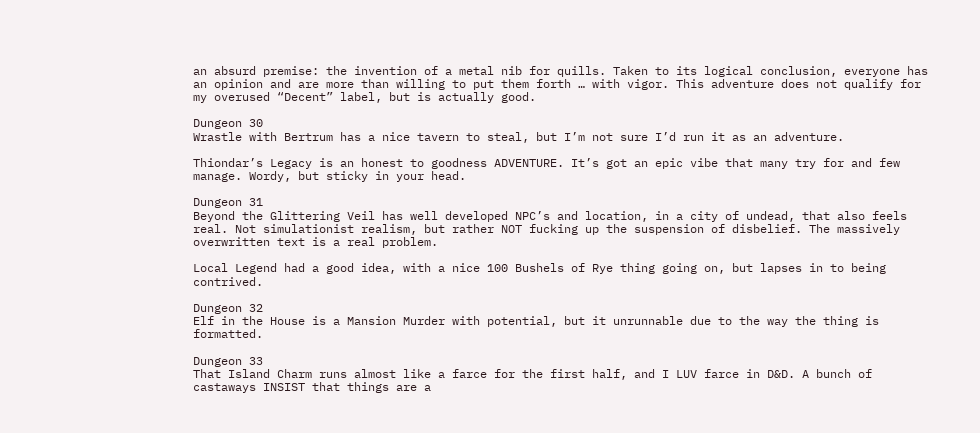an absurd premise: the invention of a metal nib for quills. Taken to its logical conclusion, everyone has an opinion and are more than willing to put them forth … with vigor. This adventure does not qualify for my overused “Decent” label, but is actually good.

Dungeon 30
Wrastle with Bertrum has a nice tavern to steal, but I’m not sure I’d run it as an adventure.

Thiondar’s Legacy is an honest to goodness ADVENTURE. It’s got an epic vibe that many try for and few manage. Wordy, but sticky in your head.

Dungeon 31
Beyond the Glittering Veil has well developed NPC’s and location, in a city of undead, that also feels real. Not simulationist realism, but rather NOT fucking up the suspension of disbelief. The massively overwritten text is a real problem.

Local Legend had a good idea, with a nice 100 Bushels of Rye thing going on, but lapses in to being contrived.

Dungeon 32
Elf in the House is a Mansion Murder with potential, but it unrunnable due to the way the thing is formatted.

Dungeon 33
That Island Charm runs almost like a farce for the first half, and I LUV farce in D&D. A bunch of castaways INSIST that things are a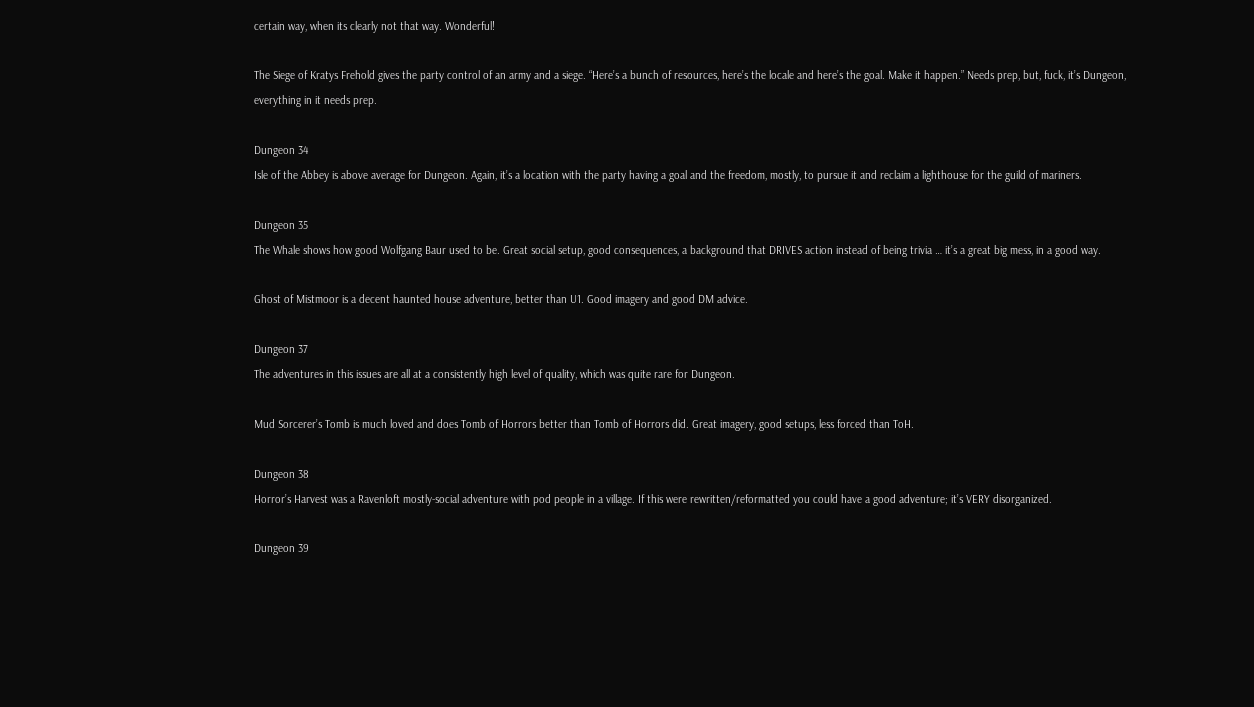certain way, when its clearly not that way. Wonderful!

The Siege of Kratys Frehold gives the party control of an army and a siege. “Here’s a bunch of resources, here’s the locale and here’s the goal. Make it happen.” Needs prep, but, fuck, it’s Dungeon, everything in it needs prep.

Dungeon 34
Isle of the Abbey is above average for Dungeon. Again, it’s a location with the party having a goal and the freedom, mostly, to pursue it and reclaim a lighthouse for the guild of mariners.

Dungeon 35
The Whale shows how good Wolfgang Baur used to be. Great social setup, good consequences, a background that DRIVES action instead of being trivia … it’s a great big mess, in a good way.

Ghost of Mistmoor is a decent haunted house adventure, better than U1. Good imagery and good DM advice.

Dungeon 37
The adventures in this issues are all at a consistently high level of quality, which was quite rare for Dungeon.

Mud Sorcerer’s Tomb is much loved and does Tomb of Horrors better than Tomb of Horrors did. Great imagery, good setups, less forced than ToH.

Dungeon 38
Horror’s Harvest was a Ravenloft mostly-social adventure with pod people in a village. If this were rewritten/reformatted you could have a good adventure; it’s VERY disorganized.

Dungeon 39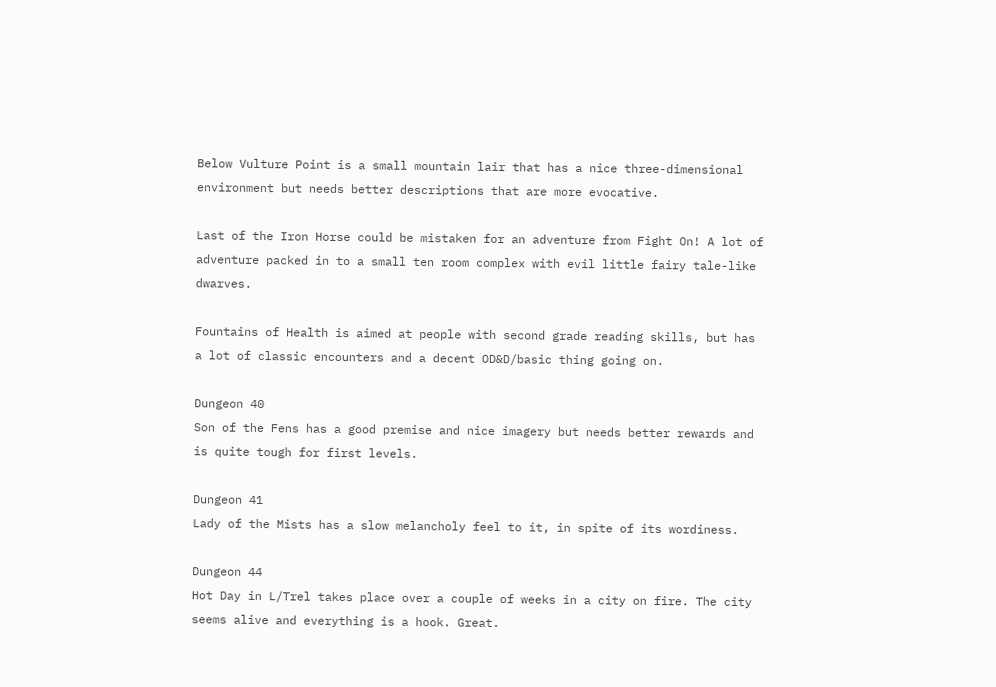Below Vulture Point is a small mountain lair that has a nice three-dimensional environment but needs better descriptions that are more evocative.

Last of the Iron Horse could be mistaken for an adventure from Fight On! A lot of adventure packed in to a small ten room complex with evil little fairy tale-like dwarves.

Fountains of Health is aimed at people with second grade reading skills, but has a lot of classic encounters and a decent OD&D/basic thing going on.

Dungeon 40
Son of the Fens has a good premise and nice imagery but needs better rewards and is quite tough for first levels.

Dungeon 41
Lady of the Mists has a slow melancholy feel to it, in spite of its wordiness.

Dungeon 44
Hot Day in L/Trel takes place over a couple of weeks in a city on fire. The city seems alive and everything is a hook. Great.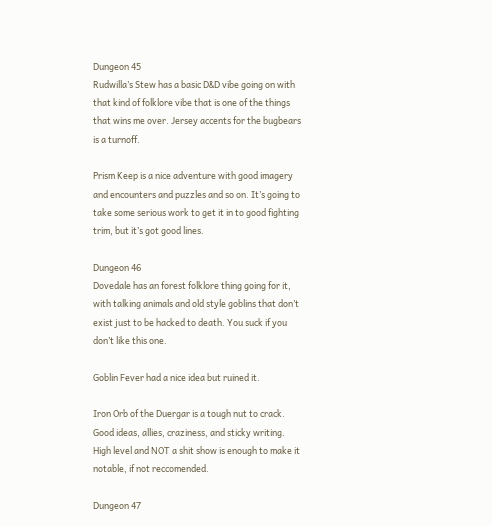Dungeon 45
Rudwilla’s Stew has a basic D&D vibe going on with that kind of folklore vibe that is one of the things that wins me over. Jersey accents for the bugbears is a turnoff.

Prism Keep is a nice adventure with good imagery and encounters and puzzles and so on. It’s going to take some serious work to get it in to good fighting trim, but it’s got good lines.

Dungeon 46
Dovedale has an forest folklore thing going for it, with talking animals and old style goblins that don’t exist just to be hacked to death. You suck if you don’t like this one.

Goblin Fever had a nice idea but ruined it.

Iron Orb of the Duergar is a tough nut to crack. Good ideas, allies, craziness, and sticky writing. High level and NOT a shit show is enough to make it notable, if not reccomended.

Dungeon 47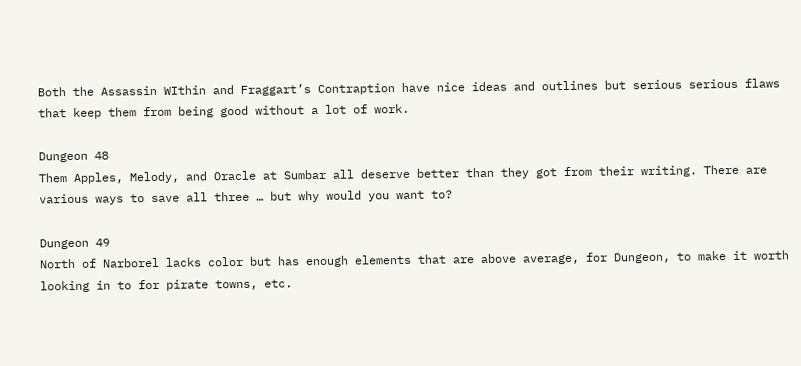Both the Assassin WIthin and Fraggart’s Contraption have nice ideas and outlines but serious serious flaws that keep them from being good without a lot of work.

Dungeon 48
Them Apples, Melody, and Oracle at Sumbar all deserve better than they got from their writing. There are various ways to save all three … but why would you want to?

Dungeon 49
North of Narborel lacks color but has enough elements that are above average, for Dungeon, to make it worth looking in to for pirate towns, etc.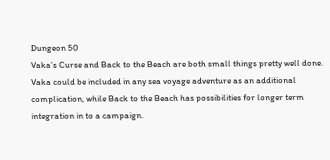Dungeon 50
Vaka’s Curse and Back to the Beach are both small things pretty well done. Vaka could be included in any sea voyage adventure as an additional complication, while Back to the Beach has possibilities for longer term integration in to a campaign.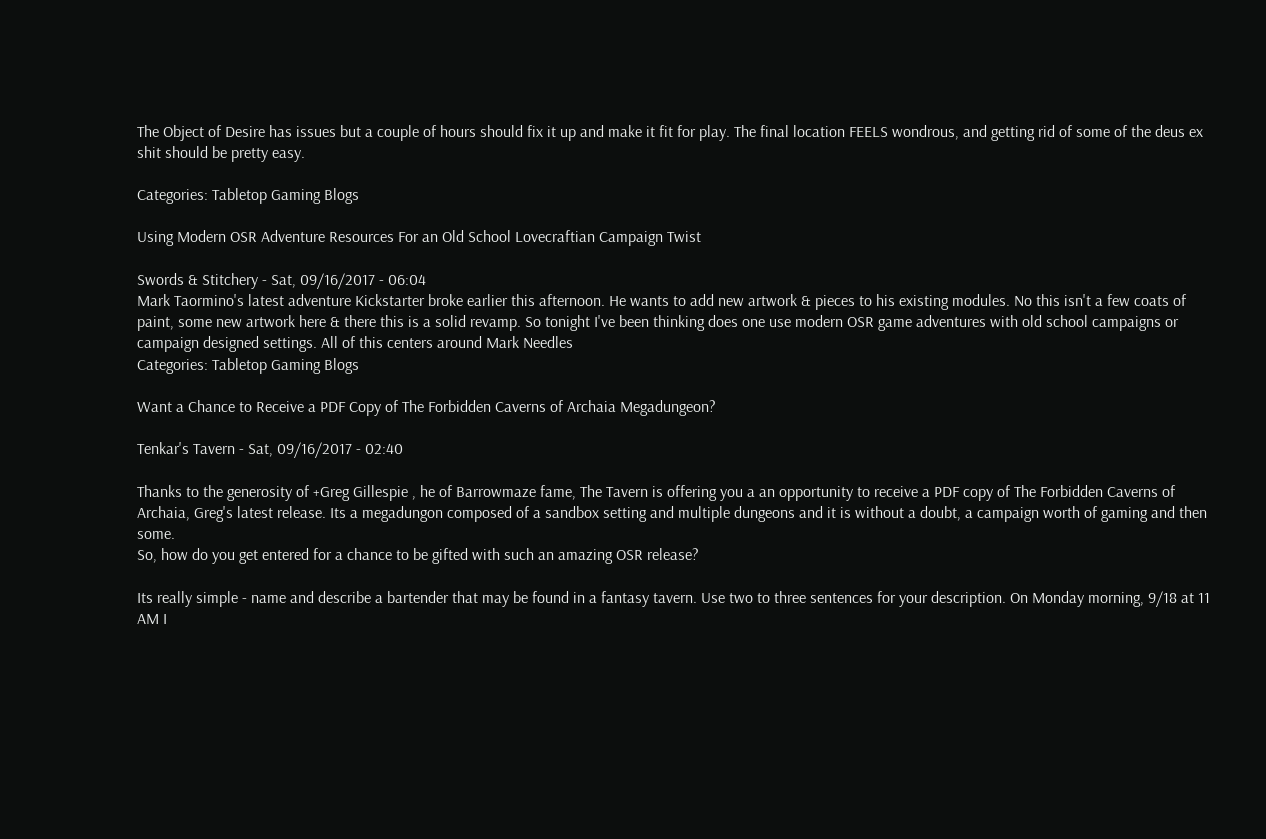The Object of Desire has issues but a couple of hours should fix it up and make it fit for play. The final location FEELS wondrous, and getting rid of some of the deus ex shit should be pretty easy.

Categories: Tabletop Gaming Blogs

Using Modern OSR Adventure Resources For an Old School Lovecraftian Campaign Twist

Swords & Stitchery - Sat, 09/16/2017 - 06:04
Mark Taormino's latest adventure Kickstarter broke earlier this afternoon. He wants to add new artwork & pieces to his existing modules. No this isn't a few coats of paint, some new artwork here & there this is a solid revamp. So tonight I've been thinking does one use modern OSR game adventures with old school campaigns or campaign designed settings. All of this centers around Mark Needles
Categories: Tabletop Gaming Blogs

Want a Chance to Receive a PDF Copy of The Forbidden Caverns of Archaia Megadungeon?

Tenkar's Tavern - Sat, 09/16/2017 - 02:40

Thanks to the generosity of +Greg Gillespie , he of Barrowmaze fame, The Tavern is offering you a an opportunity to receive a PDF copy of The Forbidden Caverns of Archaia, Greg's latest release. Its a megadungon composed of a sandbox setting and multiple dungeons and it is without a doubt, a campaign worth of gaming and then some.
So, how do you get entered for a chance to be gifted with such an amazing OSR release?

Its really simple - name and describe a bartender that may be found in a fantasy tavern. Use two to three sentences for your description. On Monday morning, 9/18 at 11 AM I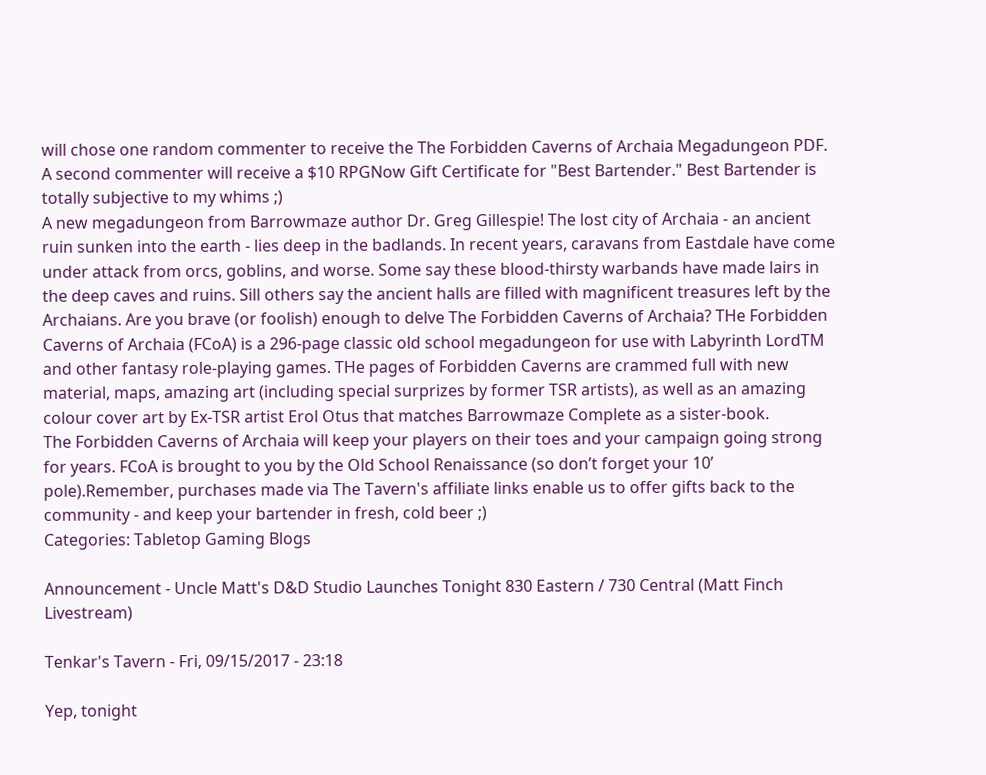will chose one random commenter to receive the The Forbidden Caverns of Archaia Megadungeon PDF. A second commenter will receive a $10 RPGNow Gift Certificate for "Best Bartender." Best Bartender is totally subjective to my whims ;)
A new megadungeon from Barrowmaze author Dr. Greg Gillespie! The lost city of Archaia - an ancient ruin sunken into the earth - lies deep in the badlands. In recent years, caravans from Eastdale have come under attack from orcs, goblins, and worse. Some say these blood-thirsty warbands have made lairs in the deep caves and ruins. Sill others say the ancient halls are filled with magnificent treasures left by the Archaians. Are you brave (or foolish) enough to delve The Forbidden Caverns of Archaia? THe Forbidden Caverns of Archaia (FCoA) is a 296-page classic old school megadungeon for use with Labyrinth LordTM and other fantasy role-playing games. THe pages of Forbidden Caverns are crammed full with new material, maps, amazing art (including special surprizes by former TSR artists), as well as an amazing colour cover art by Ex-TSR artist Erol Otus that matches Barrowmaze Complete as a sister-book.
The Forbidden Caverns of Archaia will keep your players on their toes and your campaign going strong for years. FCoA is brought to you by the Old School Renaissance (so don’t forget your 10’ pole).Remember, purchases made via The Tavern's affiliate links enable us to offer gifts back to the community - and keep your bartender in fresh, cold beer ;)
Categories: Tabletop Gaming Blogs

Announcement - Uncle Matt's D&D Studio Launches Tonight 830 Eastern / 730 Central (Matt Finch Livestream)

Tenkar's Tavern - Fri, 09/15/2017 - 23:18

Yep, tonight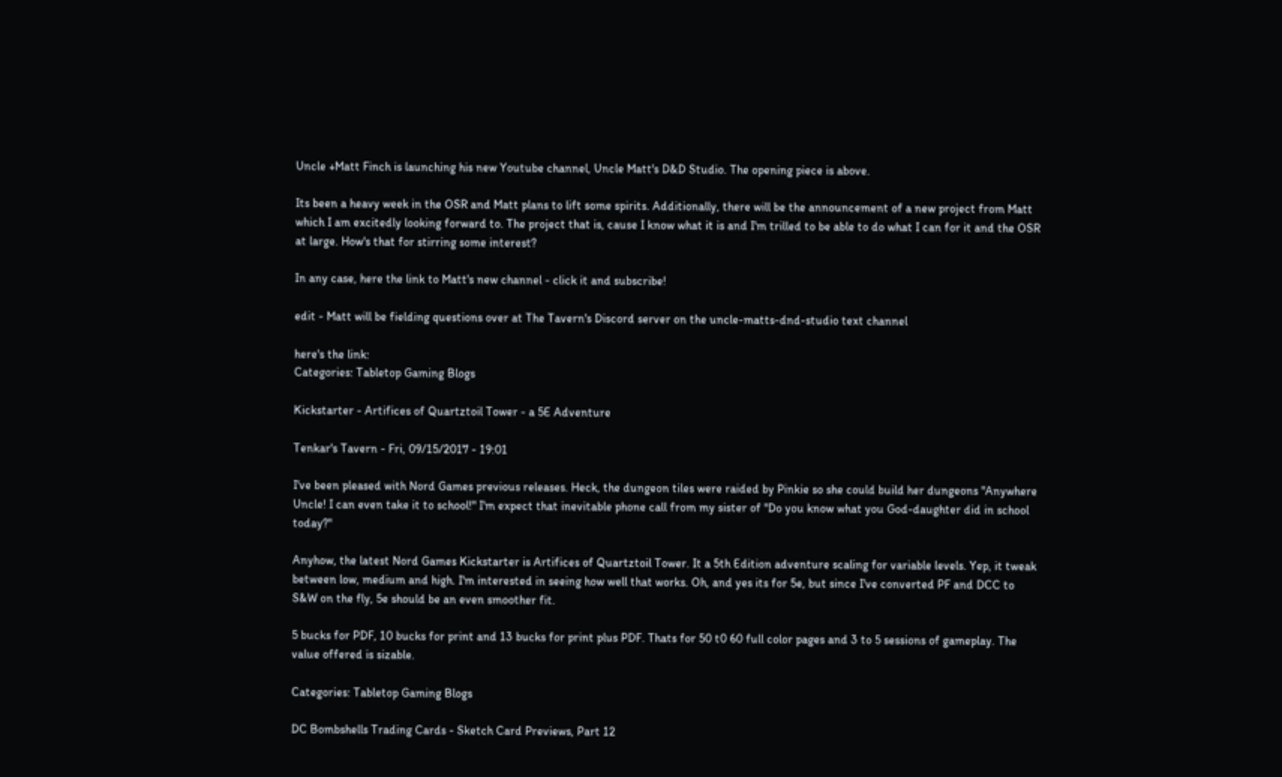Uncle +Matt Finch is launching his new Youtube channel, Uncle Matt's D&D Studio. The opening piece is above.

Its been a heavy week in the OSR and Matt plans to lift some spirits. Additionally, there will be the announcement of a new project from Matt which I am excitedly looking forward to. The project that is, cause I know what it is and I'm trilled to be able to do what I can for it and the OSR at large. How's that for stirring some interest?

In any case, here the link to Matt's new channel - click it and subscribe!

edit - Matt will be fielding questions over at The Tavern's Discord server on the uncle-matts-dnd-studio text channel

here's the link:
Categories: Tabletop Gaming Blogs

Kickstarter - Artifices of Quartztoil Tower - a 5E Adventure

Tenkar's Tavern - Fri, 09/15/2017 - 19:01

I've been pleased with Nord Games previous releases. Heck, the dungeon tiles were raided by Pinkie so she could build her dungeons "Anywhere Uncle! I can even take it to school!" I'm expect that inevitable phone call from my sister of "Do you know what you God-daughter did in school today?"

Anyhow, the latest Nord Games Kickstarter is Artifices of Quartztoil Tower. It a 5th Edition adventure scaling for variable levels. Yep, it tweak between low, medium and high. I'm interested in seeing how well that works. Oh, and yes its for 5e, but since I've converted PF and DCC to S&W on the fly, 5e should be an even smoother fit.

5 bucks for PDF, 10 bucks for print and 13 bucks for print plus PDF. Thats for 50 t0 60 full color pages and 3 to 5 sessions of gameplay. The value offered is sizable.

Categories: Tabletop Gaming Blogs

DC Bombshells Trading Cards - Sketch Card Previews, Part 12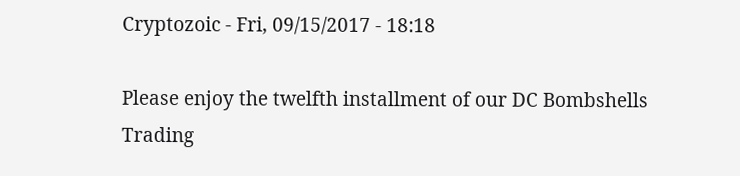Cryptozoic - Fri, 09/15/2017 - 18:18

Please enjoy the twelfth installment of our DC Bombshells Trading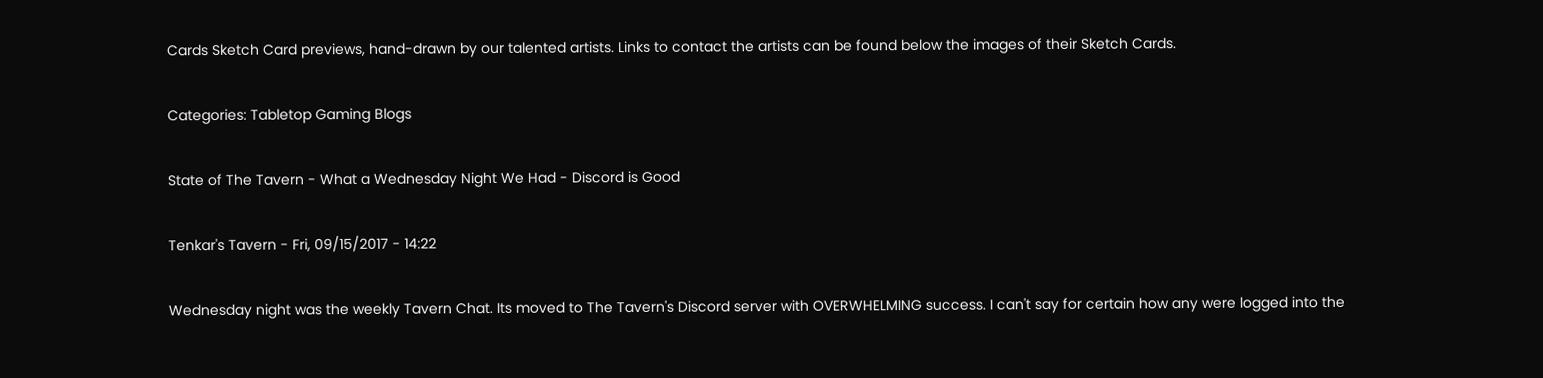Cards Sketch Card previews, hand-drawn by our talented artists. Links to contact the artists can be found below the images of their Sketch Cards.

Categories: Tabletop Gaming Blogs

State of The Tavern - What a Wednesday Night We Had - Discord is Good

Tenkar's Tavern - Fri, 09/15/2017 - 14:22

Wednesday night was the weekly Tavern Chat. Its moved to The Tavern's Discord server with OVERWHELMING success. I can't say for certain how any were logged into the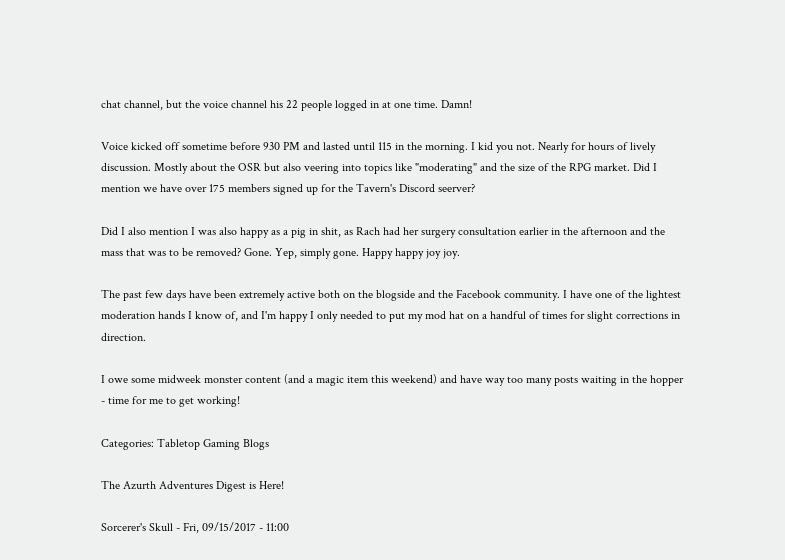chat channel, but the voice channel his 22 people logged in at one time. Damn!

Voice kicked off sometime before 930 PM and lasted until 115 in the morning. I kid you not. Nearly for hours of lively discussion. Mostly about the OSR but also veering into topics like "moderating" and the size of the RPG market. Did I mention we have over 175 members signed up for the Tavern's Discord seerver?

Did I also mention I was also happy as a pig in shit, as Rach had her surgery consultation earlier in the afternoon and the mass that was to be removed? Gone. Yep, simply gone. Happy happy joy joy.

The past few days have been extremely active both on the blogside and the Facebook community. I have one of the lightest moderation hands I know of, and I'm happy I only needed to put my mod hat on a handful of times for slight corrections in direction.

I owe some midweek monster content (and a magic item this weekend) and have way too many posts waiting in the hopper - time for me to get working!

Categories: Tabletop Gaming Blogs

The Azurth Adventures Digest is Here!

Sorcerer's Skull - Fri, 09/15/2017 - 11:00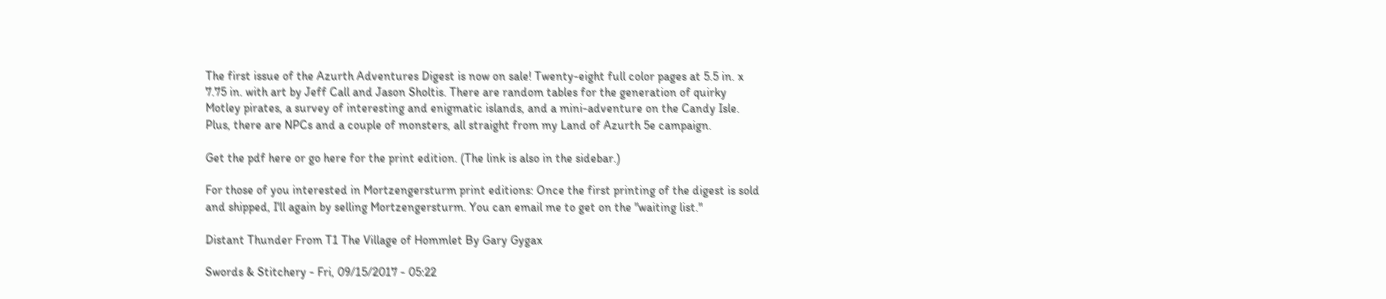The first issue of the Azurth Adventures Digest is now on sale! Twenty-eight full color pages at 5.5 in. x 7.75 in. with art by Jeff Call and Jason Sholtis. There are random tables for the generation of quirky Motley pirates, a survey of interesting and enigmatic islands, and a mini-adventure on the Candy Isle. Plus, there are NPCs and a couple of monsters, all straight from my Land of Azurth 5e campaign.

Get the pdf here or go here for the print edition. (The link is also in the sidebar.)

For those of you interested in Mortzengersturm print editions: Once the first printing of the digest is sold and shipped, I'll again by selling Mortzengersturm. You can email me to get on the "waiting list."

Distant Thunder From T1 The Village of Hommlet By Gary Gygax

Swords & Stitchery - Fri, 09/15/2017 - 05:22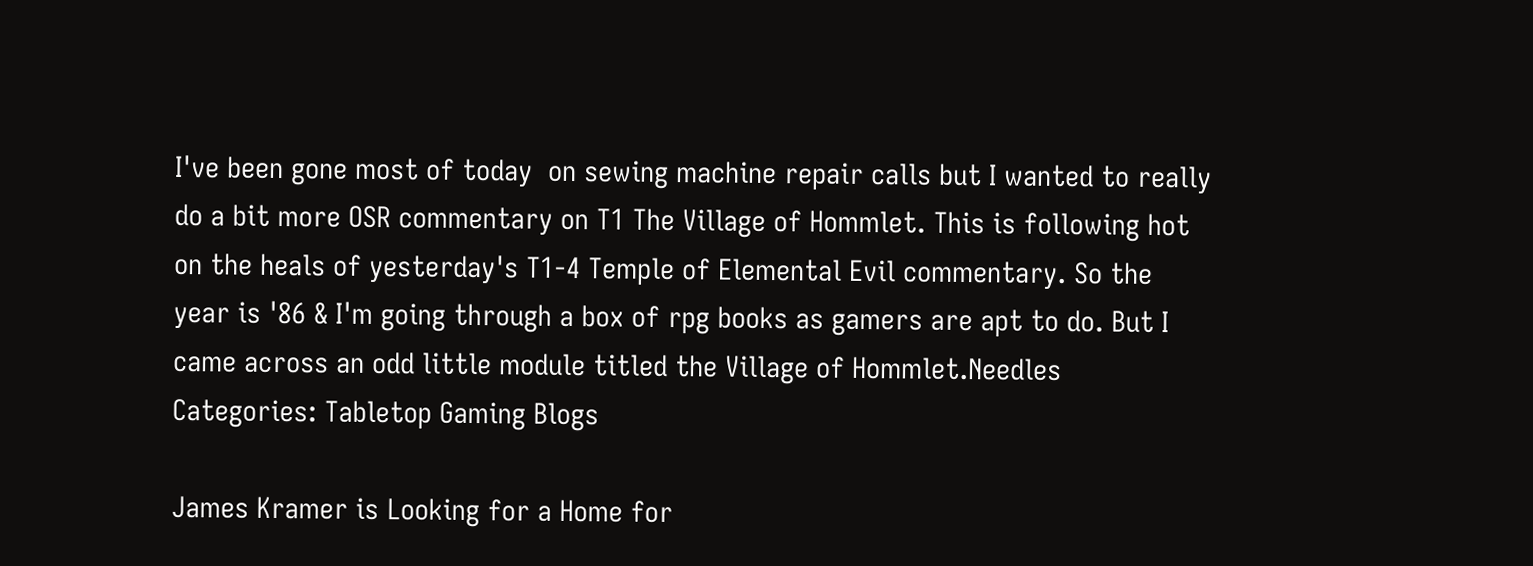I've been gone most of today  on sewing machine repair calls but I wanted to really do a bit more OSR commentary on T1 The Village of Hommlet. This is following hot on the heals of yesterday's T1-4 Temple of Elemental Evil commentary. So the year is '86 & I'm going through a box of rpg books as gamers are apt to do. But I came across an odd little module titled the Village of Hommlet.Needles
Categories: Tabletop Gaming Blogs

James Kramer is Looking for a Home for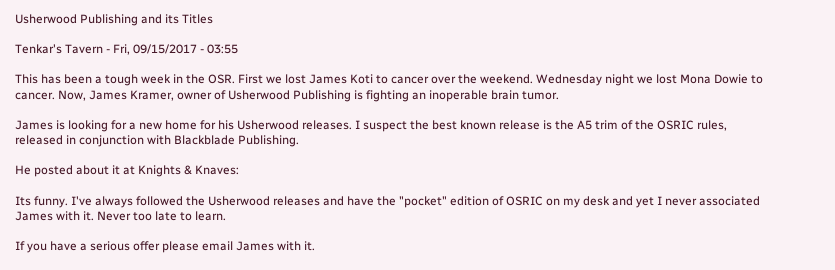Usherwood Publishing and its Titles

Tenkar's Tavern - Fri, 09/15/2017 - 03:55

This has been a tough week in the OSR. First we lost James Koti to cancer over the weekend. Wednesday night we lost Mona Dowie to cancer. Now, James Kramer, owner of Usherwood Publishing is fighting an inoperable brain tumor.

James is looking for a new home for his Usherwood releases. I suspect the best known release is the A5 trim of the OSRIC rules, released in conjunction with Blackblade Publishing.

He posted about it at Knights & Knaves:

Its funny. I've always followed the Usherwood releases and have the "pocket" edition of OSRIC on my desk and yet I never associated James with it. Never too late to learn.

If you have a serious offer please email James with it.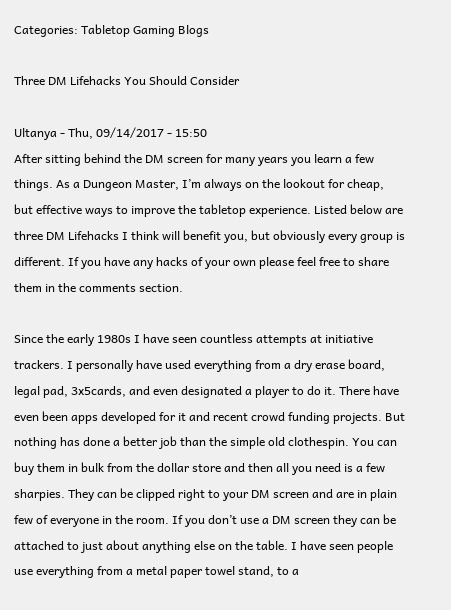Categories: Tabletop Gaming Blogs

Three DM Lifehacks You Should Consider

Ultanya - Thu, 09/14/2017 - 15:50
After sitting behind the DM screen for many years you learn a few things. As a Dungeon Master, I’m always on the lookout for cheap, but effective ways to improve the tabletop experience. Listed below are three DM Lifehacks I think will benefit you, but obviously every group is different. If you have any hacks of your own please feel free to share them in the comments section.

Since the early 1980s I have seen countless attempts at initiative trackers. I personally have used everything from a dry erase board, legal pad, 3x5cards, and even designated a player to do it. There have even been apps developed for it and recent crowd funding projects. But nothing has done a better job than the simple old clothespin. You can buy them in bulk from the dollar store and then all you need is a few sharpies. They can be clipped right to your DM screen and are in plain few of everyone in the room. If you don’t use a DM screen they can be attached to just about anything else on the table. I have seen people use everything from a metal paper towel stand, to a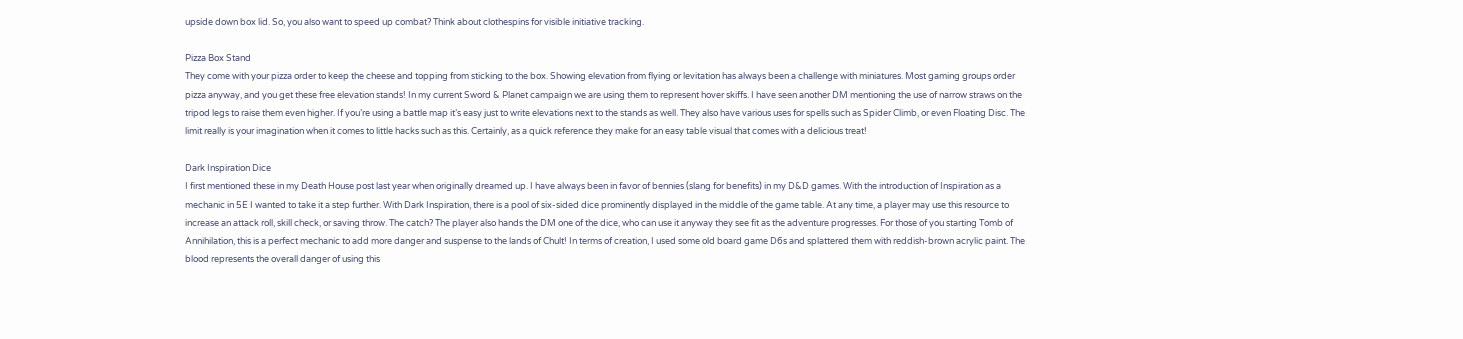upside down box lid. So, you also want to speed up combat? Think about clothespins for visible initiative tracking.

Pizza Box Stand
They come with your pizza order to keep the cheese and topping from sticking to the box. Showing elevation from flying or levitation has always been a challenge with miniatures. Most gaming groups order pizza anyway, and you get these free elevation stands! In my current Sword & Planet campaign we are using them to represent hover skiffs. I have seen another DM mentioning the use of narrow straws on the tripod legs to raise them even higher. If you’re using a battle map it’s easy just to write elevations next to the stands as well. They also have various uses for spells such as Spider Climb, or even Floating Disc. The limit really is your imagination when it comes to little hacks such as this. Certainly, as a quick reference they make for an easy table visual that comes with a delicious treat!

Dark Inspiration Dice
I first mentioned these in my Death House post last year when originally dreamed up. I have always been in favor of bennies (slang for benefits) in my D&D games. With the introduction of Inspiration as a mechanic in 5E I wanted to take it a step further. With Dark Inspiration, there is a pool of six-sided dice prominently displayed in the middle of the game table. At any time, a player may use this resource to increase an attack roll, skill check, or saving throw. The catch? The player also hands the DM one of the dice, who can use it anyway they see fit as the adventure progresses. For those of you starting Tomb of Annihilation, this is a perfect mechanic to add more danger and suspense to the lands of Chult! In terms of creation, I used some old board game D6s and splattered them with reddish-brown acrylic paint. The blood represents the overall danger of using this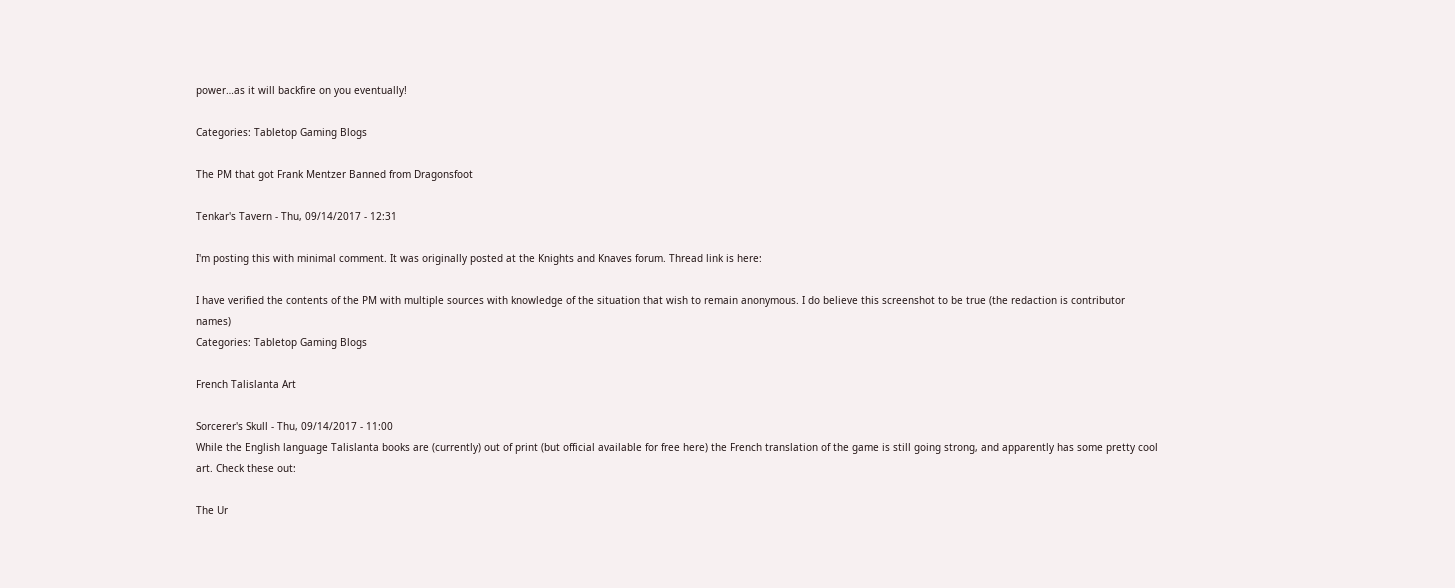power…as it will backfire on you eventually!

Categories: Tabletop Gaming Blogs

The PM that got Frank Mentzer Banned from Dragonsfoot

Tenkar's Tavern - Thu, 09/14/2017 - 12:31

I'm posting this with minimal comment. It was originally posted at the Knights and Knaves forum. Thread link is here:

I have verified the contents of the PM with multiple sources with knowledge of the situation that wish to remain anonymous. I do believe this screenshot to be true (the redaction is contributor names)
Categories: Tabletop Gaming Blogs

French Talislanta Art

Sorcerer's Skull - Thu, 09/14/2017 - 11:00
While the English language Talislanta books are (currently) out of print (but official available for free here) the French translation of the game is still going strong, and apparently has some pretty cool art. Check these out:

The Ur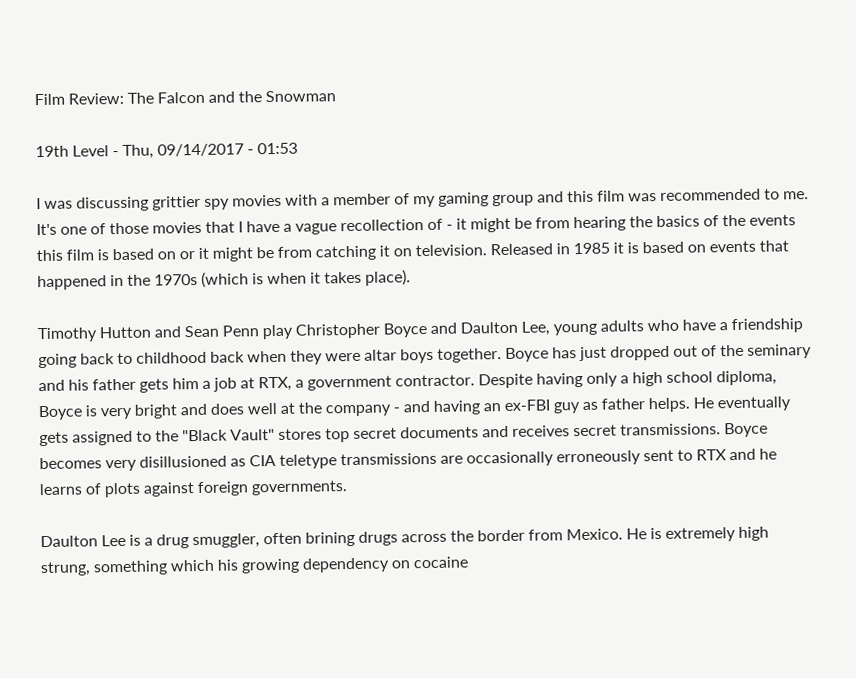Film Review: The Falcon and the Snowman

19th Level - Thu, 09/14/2017 - 01:53

I was discussing grittier spy movies with a member of my gaming group and this film was recommended to me. It's one of those movies that I have a vague recollection of - it might be from hearing the basics of the events this film is based on or it might be from catching it on television. Released in 1985 it is based on events that happened in the 1970s (which is when it takes place).

Timothy Hutton and Sean Penn play Christopher Boyce and Daulton Lee, young adults who have a friendship going back to childhood back when they were altar boys together. Boyce has just dropped out of the seminary and his father gets him a job at RTX, a government contractor. Despite having only a high school diploma, Boyce is very bright and does well at the company - and having an ex-FBI guy as father helps. He eventually gets assigned to the "Black Vault" stores top secret documents and receives secret transmissions. Boyce becomes very disillusioned as CIA teletype transmissions are occasionally erroneously sent to RTX and he learns of plots against foreign governments.

Daulton Lee is a drug smuggler, often brining drugs across the border from Mexico. He is extremely high strung, something which his growing dependency on cocaine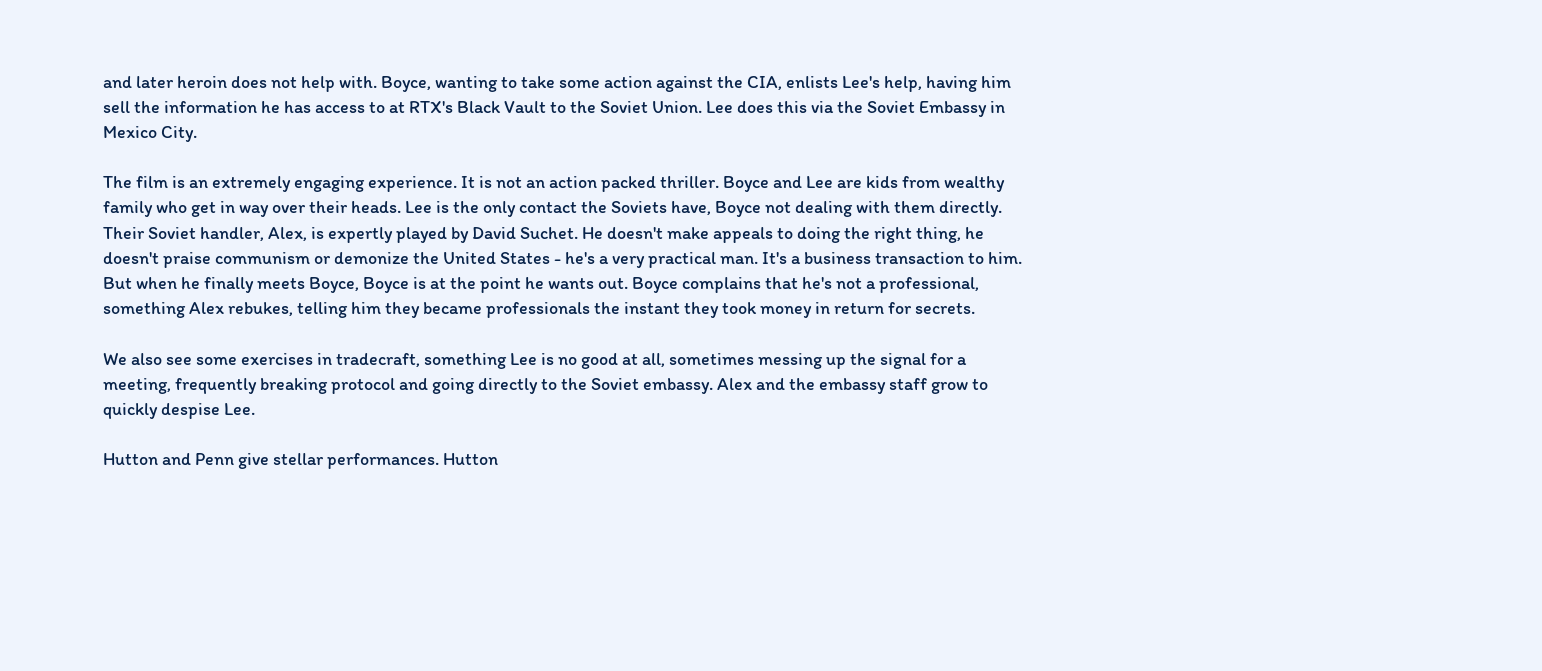and later heroin does not help with. Boyce, wanting to take some action against the CIA, enlists Lee's help, having him sell the information he has access to at RTX's Black Vault to the Soviet Union. Lee does this via the Soviet Embassy in Mexico City.

The film is an extremely engaging experience. It is not an action packed thriller. Boyce and Lee are kids from wealthy family who get in way over their heads. Lee is the only contact the Soviets have, Boyce not dealing with them directly. Their Soviet handler, Alex, is expertly played by David Suchet. He doesn't make appeals to doing the right thing, he doesn't praise communism or demonize the United States - he's a very practical man. It's a business transaction to him. But when he finally meets Boyce, Boyce is at the point he wants out. Boyce complains that he's not a professional, something Alex rebukes, telling him they became professionals the instant they took money in return for secrets.

We also see some exercises in tradecraft, something Lee is no good at all, sometimes messing up the signal for a meeting, frequently breaking protocol and going directly to the Soviet embassy. Alex and the embassy staff grow to quickly despise Lee.

Hutton and Penn give stellar performances. Hutton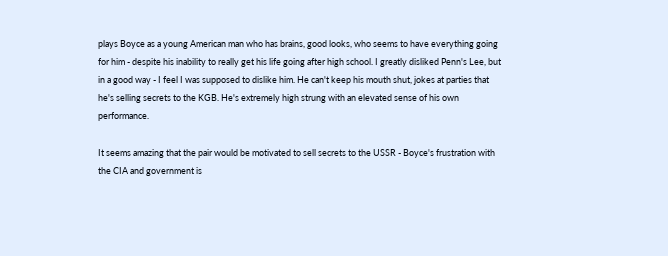plays Boyce as a young American man who has brains, good looks, who seems to have everything going for him - despite his inability to really get his life going after high school. I greatly disliked Penn's Lee, but in a good way - I feel I was supposed to dislike him. He can't keep his mouth shut, jokes at parties that he's selling secrets to the KGB. He's extremely high strung with an elevated sense of his own performance.

It seems amazing that the pair would be motivated to sell secrets to the USSR - Boyce's frustration with the CIA and government is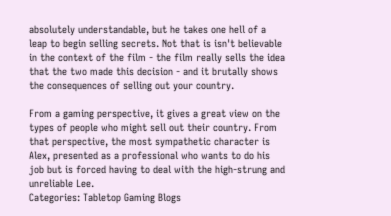absolutely understandable, but he takes one hell of a leap to begin selling secrets. Not that is isn't believable in the context of the film - the film really sells the idea that the two made this decision - and it brutally shows the consequences of selling out your country.

From a gaming perspective, it gives a great view on the types of people who might sell out their country. From that perspective, the most sympathetic character is Alex, presented as a professional who wants to do his job but is forced having to deal with the high-strung and unreliable Lee.
Categories: Tabletop Gaming Blogs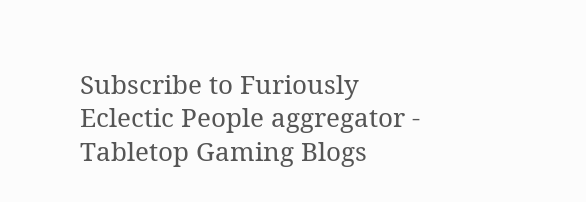Subscribe to Furiously Eclectic People aggregator - Tabletop Gaming Blogs